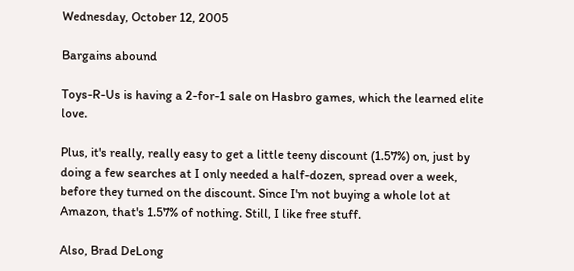Wednesday, October 12, 2005

Bargains abound

Toys-R-Us is having a 2-for-1 sale on Hasbro games, which the learned elite love.

Plus, it's really, really easy to get a little teeny discount (1.57%) on, just by doing a few searches at I only needed a half-dozen, spread over a week, before they turned on the discount. Since I'm not buying a whole lot at Amazon, that's 1.57% of nothing. Still, I like free stuff.

Also, Brad DeLong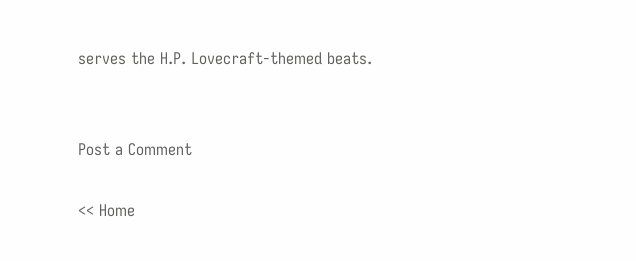serves the H.P. Lovecraft-themed beats.


Post a Comment

<< Home